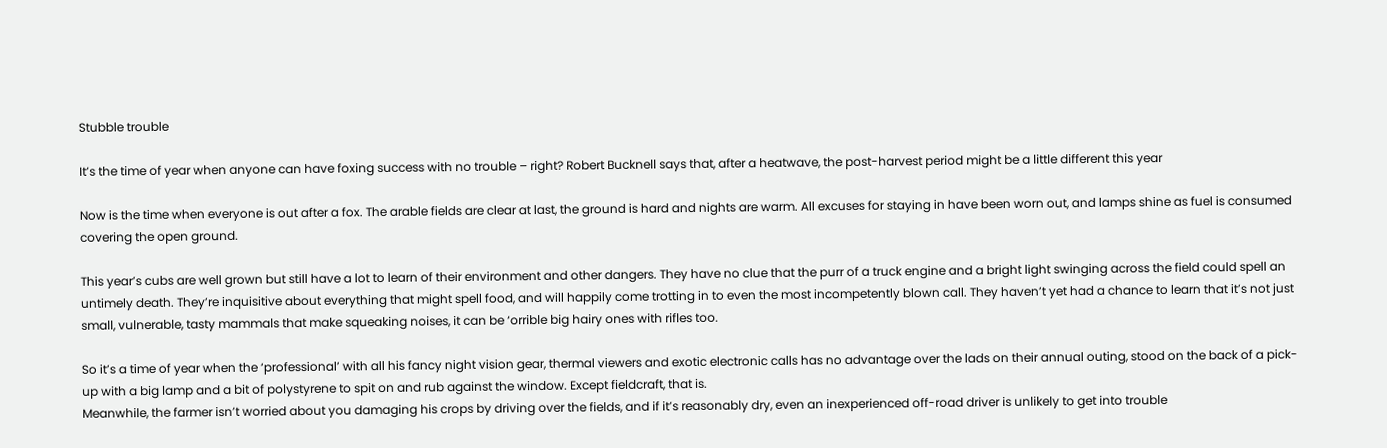Stubble trouble

It’s the time of year when anyone can have foxing success with no trouble – right? Robert Bucknell says that, after a heatwave, the post-harvest period might be a little different this year

Now is the time when everyone is out after a fox. The arable fields are clear at last, the ground is hard and nights are warm. All excuses for staying in have been worn out, and lamps shine as fuel is consumed covering the open ground.

This year’s cubs are well grown but still have a lot to learn of their environment and other dangers. They have no clue that the purr of a truck engine and a bright light swinging across the field could spell an untimely death. They’re inquisitive about everything that might spell food, and will happily come trotting in to even the most incompetently blown call. They haven’t yet had a chance to learn that it’s not just small, vulnerable, tasty mammals that make squeaking noises, it can be ‘orrible big hairy ones with rifles too.

So it’s a time of year when the ‘professional’ with all his fancy night vision gear, thermal viewers and exotic electronic calls has no advantage over the lads on their annual outing, stood on the back of a pick-up with a big lamp and a bit of polystyrene to spit on and rub against the window. Except fieldcraft, that is.
Meanwhile, the farmer isn’t worried about you damaging his crops by driving over the fields, and if it’s reasonably dry, even an inexperienced off-road driver is unlikely to get into trouble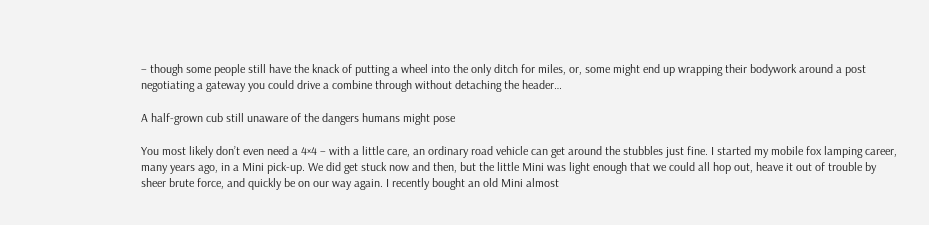– though some people still have the knack of putting a wheel into the only ditch for miles, or, some might end up wrapping their bodywork around a post negotiating a gateway you could drive a combine through without detaching the header…

A half-grown cub still unaware of the dangers humans might pose

You most likely don’t even need a 4×4 – with a little care, an ordinary road vehicle can get around the stubbles just fine. I started my mobile fox lamping career, many years ago, in a Mini pick-up. We did get stuck now and then, but the little Mini was light enough that we could all hop out, heave it out of trouble by sheer brute force, and quickly be on our way again. I recently bought an old Mini almost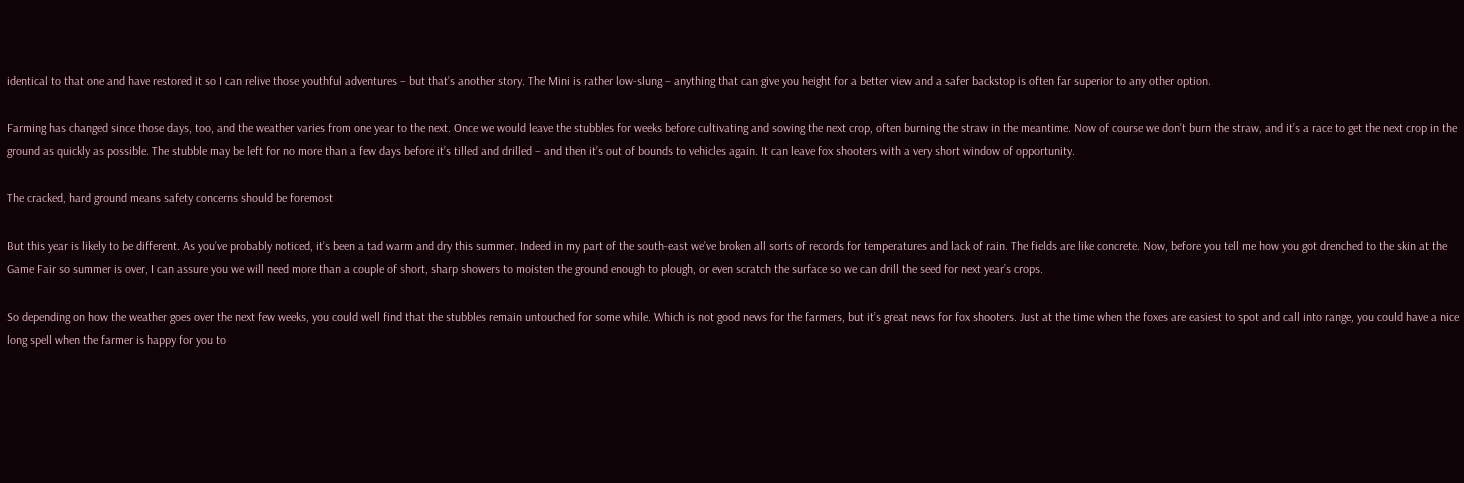identical to that one and have restored it so I can relive those youthful adventures – but that’s another story. The Mini is rather low-slung – anything that can give you height for a better view and a safer backstop is often far superior to any other option.

Farming has changed since those days, too, and the weather varies from one year to the next. Once we would leave the stubbles for weeks before cultivating and sowing the next crop, often burning the straw in the meantime. Now of course we don’t burn the straw, and it’s a race to get the next crop in the ground as quickly as possible. The stubble may be left for no more than a few days before it’s tilled and drilled – and then it’s out of bounds to vehicles again. It can leave fox shooters with a very short window of opportunity.

The cracked, hard ground means safety concerns should be foremost

But this year is likely to be different. As you’ve probably noticed, it’s been a tad warm and dry this summer. Indeed in my part of the south-east we’ve broken all sorts of records for temperatures and lack of rain. The fields are like concrete. Now, before you tell me how you got drenched to the skin at the Game Fair so summer is over, I can assure you we will need more than a couple of short, sharp showers to moisten the ground enough to plough, or even scratch the surface so we can drill the seed for next year’s crops.

So depending on how the weather goes over the next few weeks, you could well find that the stubbles remain untouched for some while. Which is not good news for the farmers, but it’s great news for fox shooters. Just at the time when the foxes are easiest to spot and call into range, you could have a nice long spell when the farmer is happy for you to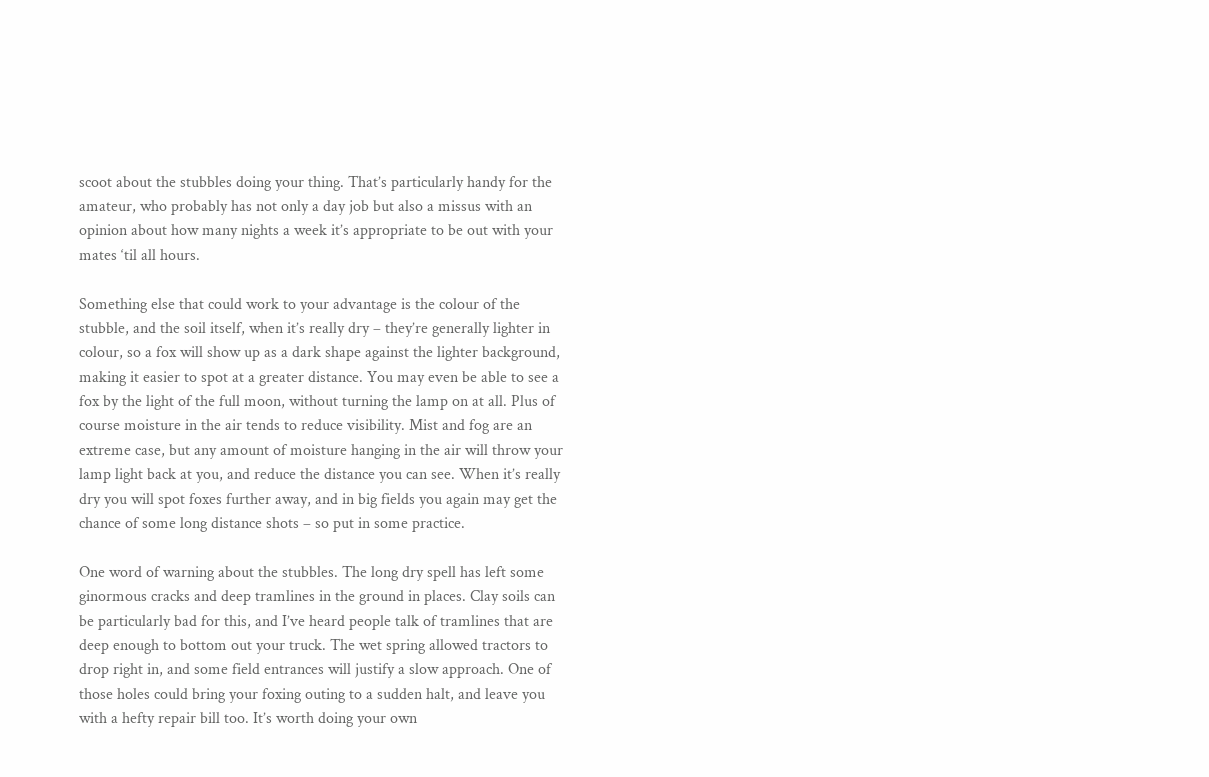scoot about the stubbles doing your thing. That’s particularly handy for the amateur, who probably has not only a day job but also a missus with an opinion about how many nights a week it’s appropriate to be out with your mates ‘til all hours.

Something else that could work to your advantage is the colour of the stubble, and the soil itself, when it’s really dry – they’re generally lighter in colour, so a fox will show up as a dark shape against the lighter background, making it easier to spot at a greater distance. You may even be able to see a fox by the light of the full moon, without turning the lamp on at all. Plus of course moisture in the air tends to reduce visibility. Mist and fog are an extreme case, but any amount of moisture hanging in the air will throw your lamp light back at you, and reduce the distance you can see. When it’s really dry you will spot foxes further away, and in big fields you again may get the chance of some long distance shots – so put in some practice.

One word of warning about the stubbles. The long dry spell has left some ginormous cracks and deep tramlines in the ground in places. Clay soils can be particularly bad for this, and I’ve heard people talk of tramlines that are deep enough to bottom out your truck. The wet spring allowed tractors to drop right in, and some field entrances will justify a slow approach. One of those holes could bring your foxing outing to a sudden halt, and leave you with a hefty repair bill too. It’s worth doing your own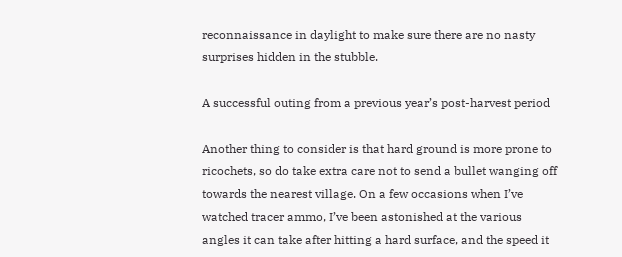reconnaissance in daylight to make sure there are no nasty surprises hidden in the stubble.

A successful outing from a previous year’s post-harvest period

Another thing to consider is that hard ground is more prone to ricochets, so do take extra care not to send a bullet wanging off towards the nearest village. On a few occasions when I’ve watched tracer ammo, I’ve been astonished at the various angles it can take after hitting a hard surface, and the speed it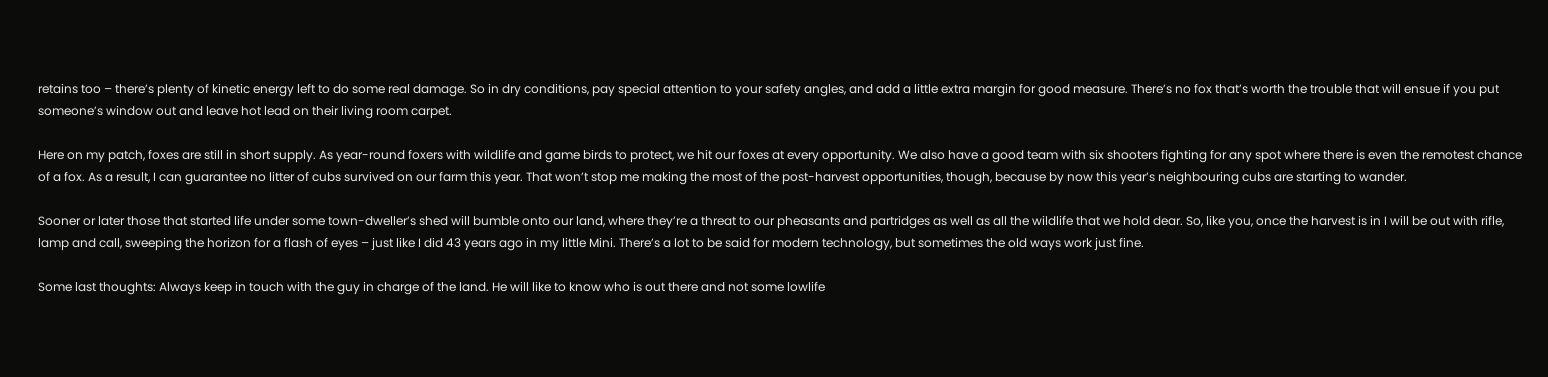retains too – there’s plenty of kinetic energy left to do some real damage. So in dry conditions, pay special attention to your safety angles, and add a little extra margin for good measure. There’s no fox that’s worth the trouble that will ensue if you put someone’s window out and leave hot lead on their living room carpet.

Here on my patch, foxes are still in short supply. As year-round foxers with wildlife and game birds to protect, we hit our foxes at every opportunity. We also have a good team with six shooters fighting for any spot where there is even the remotest chance of a fox. As a result, I can guarantee no litter of cubs survived on our farm this year. That won’t stop me making the most of the post-harvest opportunities, though, because by now this year’s neighbouring cubs are starting to wander.

Sooner or later those that started life under some town-dweller’s shed will bumble onto our land, where they’re a threat to our pheasants and partridges as well as all the wildlife that we hold dear. So, like you, once the harvest is in I will be out with rifle, lamp and call, sweeping the horizon for a flash of eyes – just like I did 43 years ago in my little Mini. There’s a lot to be said for modern technology, but sometimes the old ways work just fine.

Some last thoughts: Always keep in touch with the guy in charge of the land. He will like to know who is out there and not some lowlife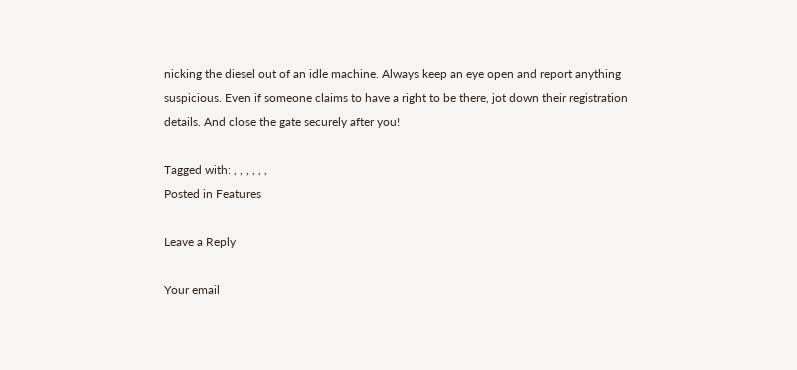nicking the diesel out of an idle machine. Always keep an eye open and report anything suspicious. Even if someone claims to have a right to be there, jot down their registration details. And close the gate securely after you!

Tagged with: , , , , , ,
Posted in Features

Leave a Reply

Your email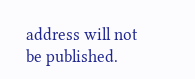address will not be published.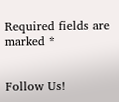Required fields are marked *


Follow Us!